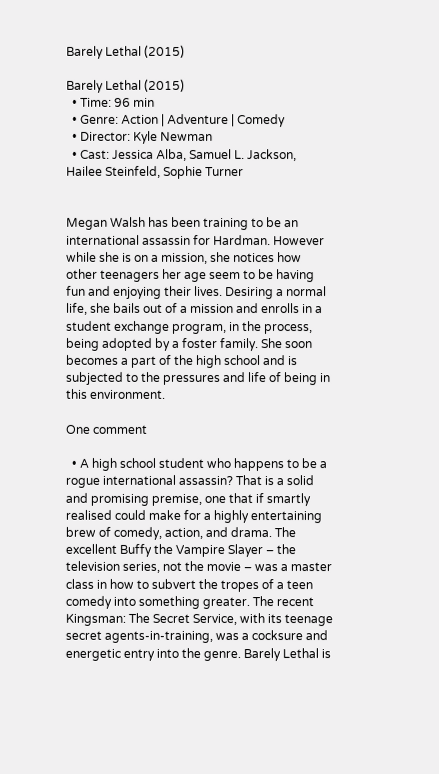Barely Lethal (2015)

Barely Lethal (2015)
  • Time: 96 min
  • Genre: Action | Adventure | Comedy
  • Director: Kyle Newman
  • Cast: Jessica Alba, Samuel L. Jackson, Hailee Steinfeld, Sophie Turner


Megan Walsh has been training to be an international assassin for Hardman. However while she is on a mission, she notices how other teenagers her age seem to be having fun and enjoying their lives. Desiring a normal life, she bails out of a mission and enrolls in a student exchange program, in the process, being adopted by a foster family. She soon becomes a part of the high school and is subjected to the pressures and life of being in this environment.

One comment

  • A high school student who happens to be a rogue international assassin? That is a solid and promising premise, one that if smartly realised could make for a highly entertaining brew of comedy, action, and drama. The excellent Buffy the Vampire Slayer – the television series, not the movie – was a master class in how to subvert the tropes of a teen comedy into something greater. The recent Kingsman: The Secret Service, with its teenage secret agents-in-training, was a cocksure and energetic entry into the genre. Barely Lethal is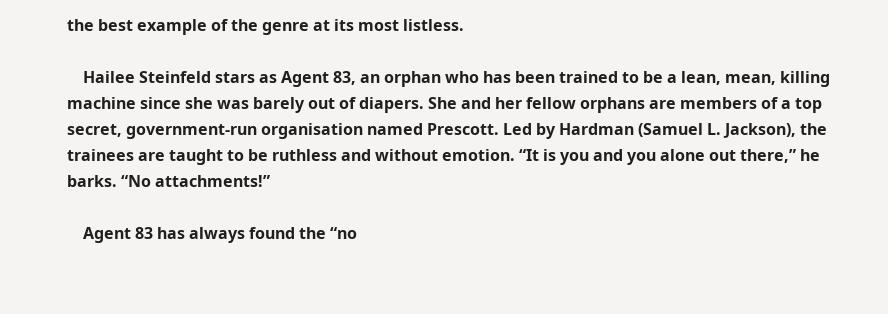the best example of the genre at its most listless.

    Hailee Steinfeld stars as Agent 83, an orphan who has been trained to be a lean, mean, killing machine since she was barely out of diapers. She and her fellow orphans are members of a top secret, government-run organisation named Prescott. Led by Hardman (Samuel L. Jackson), the trainees are taught to be ruthless and without emotion. “It is you and you alone out there,” he barks. “No attachments!”

    Agent 83 has always found the “no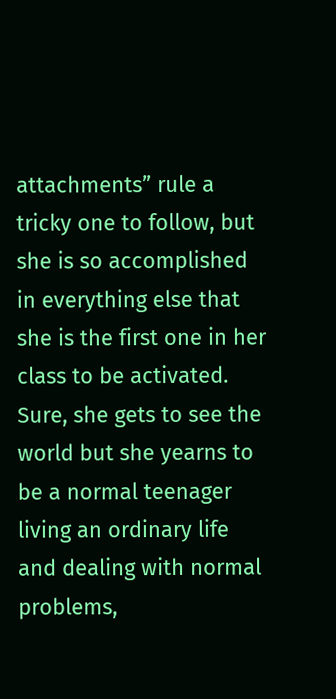attachments” rule a tricky one to follow, but she is so accomplished in everything else that she is the first one in her class to be activated. Sure, she gets to see the world but she yearns to be a normal teenager living an ordinary life and dealing with normal problems,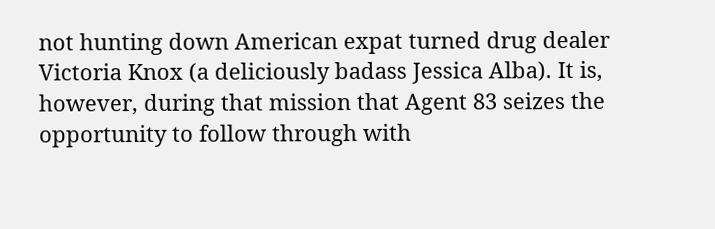not hunting down American expat turned drug dealer Victoria Knox (a deliciously badass Jessica Alba). It is, however, during that mission that Agent 83 seizes the opportunity to follow through with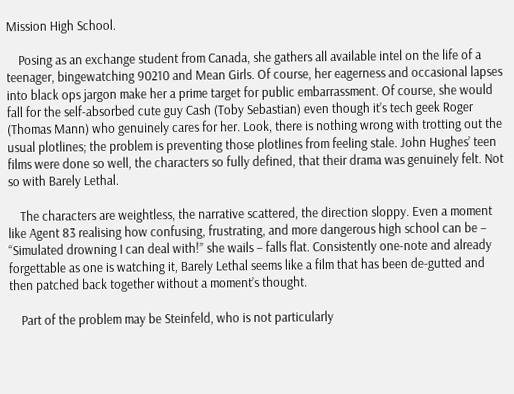Mission High School.

    Posing as an exchange student from Canada, she gathers all available intel on the life of a teenager, bingewatching 90210 and Mean Girls. Of course, her eagerness and occasional lapses into black ops jargon make her a prime target for public embarrassment. Of course, she would fall for the self-absorbed cute guy Cash (Toby Sebastian) even though it’s tech geek Roger (Thomas Mann) who genuinely cares for her. Look, there is nothing wrong with trotting out the usual plotlines; the problem is preventing those plotlines from feeling stale. John Hughes’ teen films were done so well, the characters so fully defined, that their drama was genuinely felt. Not so with Barely Lethal.

    The characters are weightless, the narrative scattered, the direction sloppy. Even a moment like Agent 83 realising how confusing, frustrating, and more dangerous high school can be – “Simulated drowning I can deal with!” she wails – falls flat. Consistently one-note and already forgettable as one is watching it, Barely Lethal seems like a film that has been de-gutted and then patched back together without a moment’s thought.

    Part of the problem may be Steinfeld, who is not particularly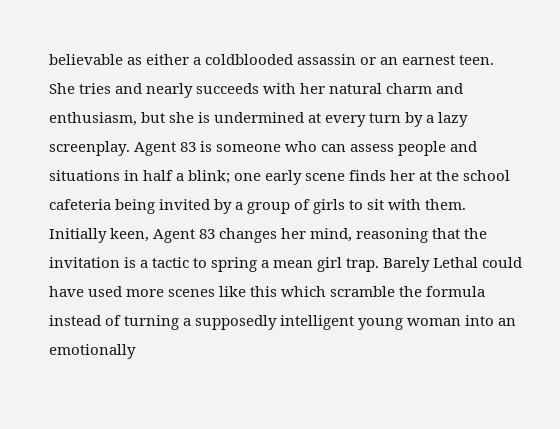believable as either a coldblooded assassin or an earnest teen. She tries and nearly succeeds with her natural charm and enthusiasm, but she is undermined at every turn by a lazy screenplay. Agent 83 is someone who can assess people and situations in half a blink; one early scene finds her at the school cafeteria being invited by a group of girls to sit with them. Initially keen, Agent 83 changes her mind, reasoning that the invitation is a tactic to spring a mean girl trap. Barely Lethal could have used more scenes like this which scramble the formula instead of turning a supposedly intelligent young woman into an emotionally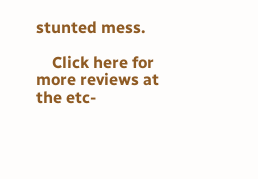stunted mess.

    Click here for more reviews at the etc-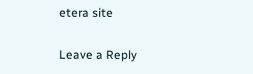etera site

Leave a Reply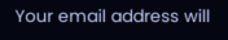Your email address will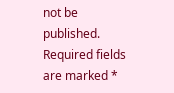not be published. Required fields are marked *